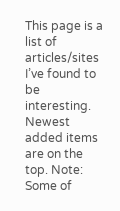This page is a list of articles/sites I’ve found to be interesting. Newest added items are on the top. Note: Some of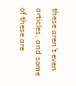these aren’t even articles, and some of these are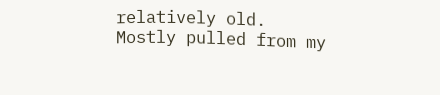relatively old. Mostly pulled from my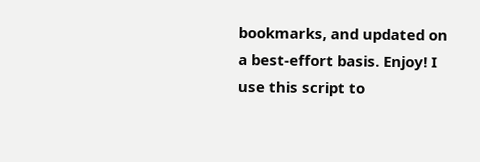bookmarks, and updated on a best-effort basis. Enjoy! I use this script to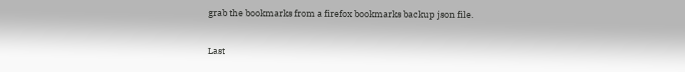grab the bookmarks from a firefox bookmarks backup json file.

Last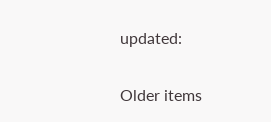updated:

Older items